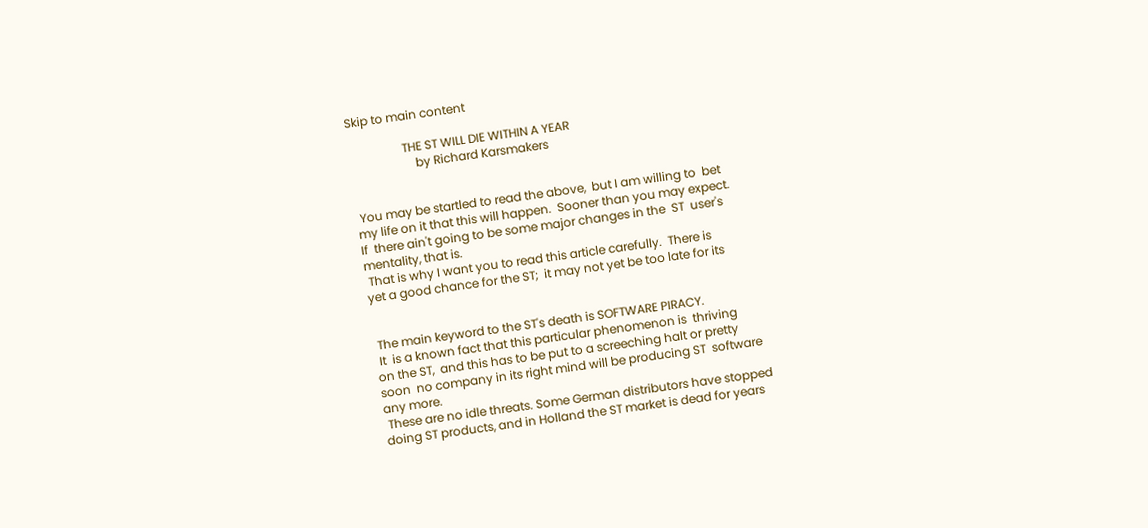Skip to main content

                  THE ST WILL DIE WITHIN A YEAR
                      by Richard Karsmakers


 You may be startled to read the above,  but I am willing to  bet
my life on it that this will happen.  Sooner than you may expect.
If  there ain't going to be some major changes in the  ST  user's
mentality, that is.
 That is why I want you to read this article carefully.  There is
yet a good chance for the ST;  it may not yet be too late for its


 The main keyword to the ST's death is SOFTWARE PIRACY.
 It  is a known fact that this particular phenomenon is  thriving
on the ST,  and this has to be put to a screeching halt or pretty
soon  no company in its right mind will be producing ST  software
any more.
 These are no idle threats. Some German distributors have stopped
doing ST products, and in Holland the ST market is dead for years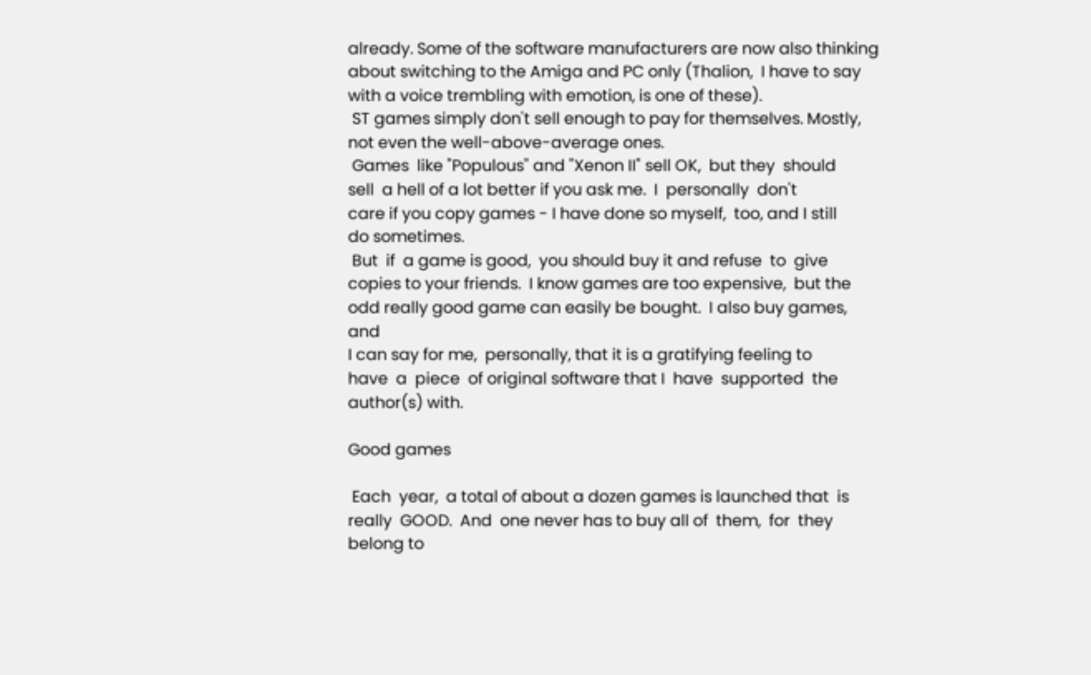already. Some of the software manufacturers are now also thinking
about switching to the Amiga and PC only (Thalion,  I have to say
with a voice trembling with emotion, is one of these).
 ST games simply don't sell enough to pay for themselves. Mostly,
not even the well-above-average ones.
 Games  like "Populous" and "Xenon II" sell OK,  but they  should
sell  a hell of a lot better if you ask me.  I  personally  don't
care if you copy games - I have done so myself,  too, and I still
do sometimes.
 But  if  a game is good,  you should buy it and refuse  to  give
copies to your friends.  I know games are too expensive,  but the
odd really good game can easily be bought.  I also buy games, and
I can say for me,  personally, that it is a gratifying feeling to
have  a  piece  of original software that I  have  supported  the
author(s) with.

Good games

 Each  year,  a total of about a dozen games is launched that  is
really  GOOD.  And  one never has to buy all of  them,  for  they
belong to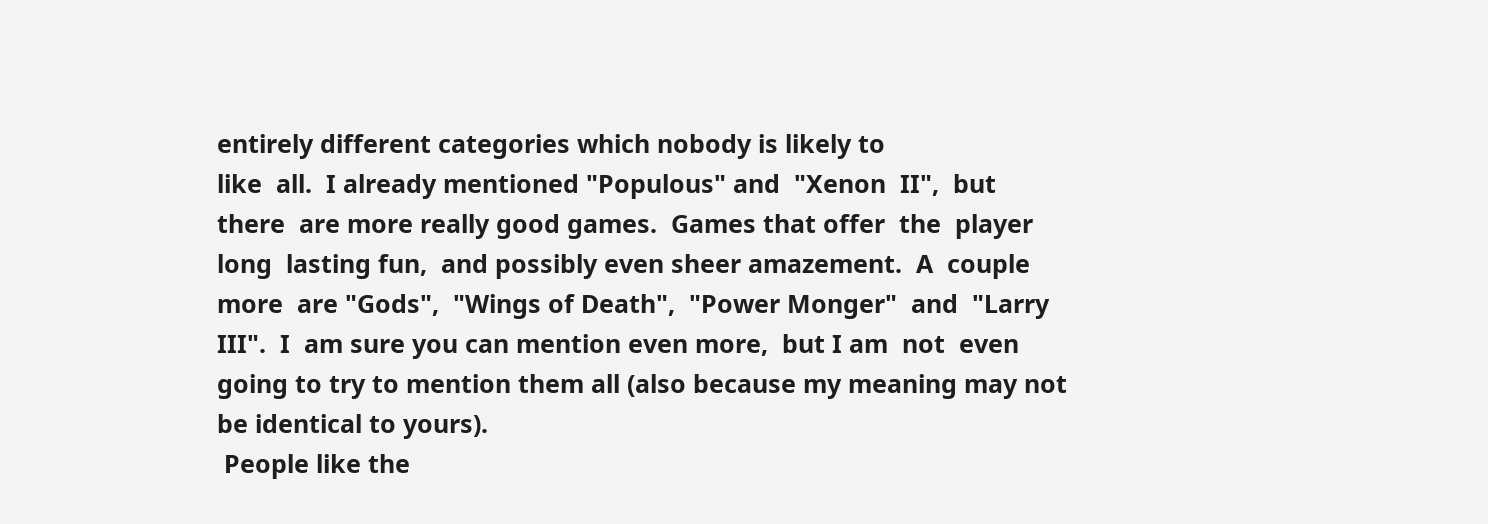entirely different categories which nobody is likely to
like  all.  I already mentioned "Populous" and  "Xenon  II",  but
there  are more really good games.  Games that offer  the  player
long  lasting fun,  and possibly even sheer amazement.  A  couple
more  are "Gods",  "Wings of Death",  "Power Monger"  and  "Larry
III".  I  am sure you can mention even more,  but I am  not  even
going to try to mention them all (also because my meaning may not
be identical to yours).
 People like the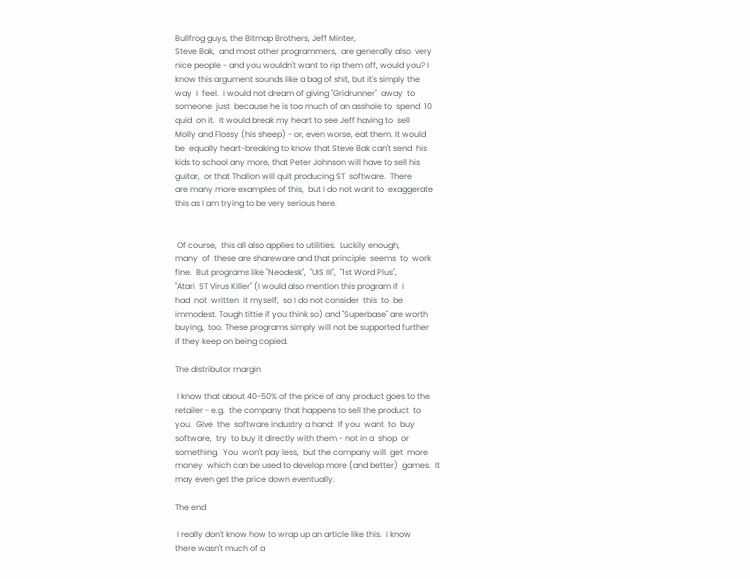Bullfrog guys, the Bitmap Brothers, Jeff Minter,
Steve Bak,  and most other programmers,  are generally also  very
nice people - and you wouldn't want to rip them off, would you? I
know this argument sounds like a bag of shit, but it's simply the
way  I  feel.  I would not dream of giving "Gridrunner"  away  to
someone  just  because he is too much of an asshole to  spend  10
quid  on it.  It would break my heart to see Jeff having to  sell
Molly and Flossy (his sheep) - or, even worse, eat them. It would
be  equally heart-breaking to know that Steve Bak can't send  his
kids to school any more, that Peter Johnson will have to sell his
guitar,  or that Thalion will quit producing ST  software.  There
are many more examples of this,  but I do not want to  exaggerate
this as I am trying to be very serious here.


 Of course,  this all also applies to utilities.  Luckily enough,
many  of  these are shareware and that principle  seems  to  work
fine.  But programs like "Neodesk",  "UIS III",  "1st Word Plus",
"Atari  ST Virus Killer" (I would also mention this program if  I
had  not  written  it myself,  so I do not consider  this  to  be
immodest. Tough tittie if you think so) and "Superbase" are worth
buying,  too. These programs simply will not be supported further
if they keep on being copied.

The distributor margin

 I know that about 40-50% of the price of any product goes to the
retailer - e.g.  the company that happens to sell the product  to
you.  Give  the  software industry a hand:  If you  want  to  buy
software,  try  to buy it directly with them - not in a  shop  or
something.  You  won't pay less,  but the company will  get  more
money  which can be used to develop more (and better)  games.  It
may even get the price down eventually.

The end

 I really don't know how to wrap up an article like this.  I know
there wasn't much of a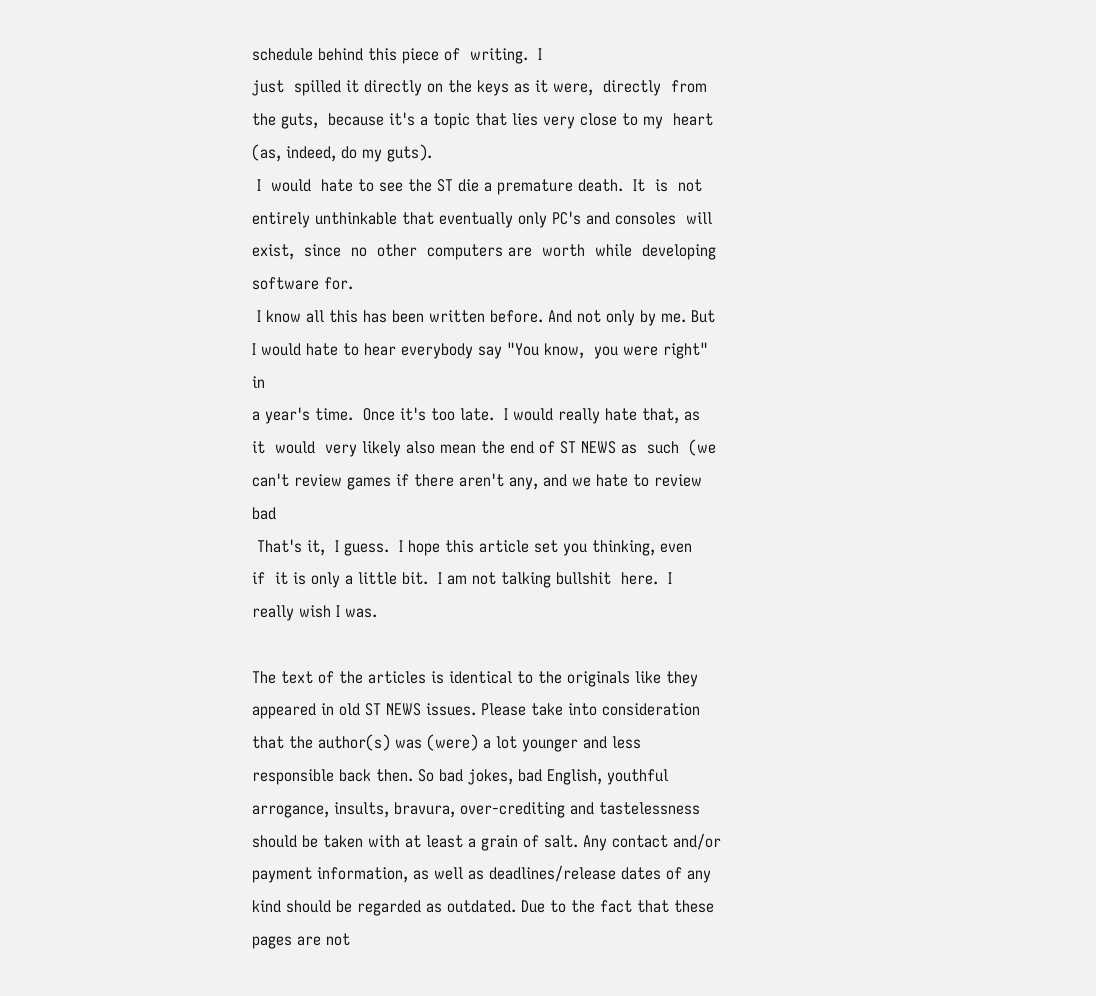schedule behind this piece of  writing.  I
just  spilled it directly on the keys as it were,  directly  from
the guts,  because it's a topic that lies very close to my  heart
(as, indeed, do my guts).
 I  would  hate to see the ST die a premature death.  It  is  not
entirely unthinkable that eventually only PC's and consoles  will
exist,  since  no  other  computers are  worth  while  developing
software for.
 I know all this has been written before. And not only by me. But
I would hate to hear everybody say "You know,  you were right" in
a year's time.  Once it's too late.  I would really hate that, as
it  would  very likely also mean the end of ST NEWS as  such  (we
can't review games if there aren't any, and we hate to review bad
 That's it,  I guess.  I hope this article set you thinking, even
if  it is only a little bit.  I am not talking bullshit  here.  I
really wish I was.

The text of the articles is identical to the originals like they appeared in old ST NEWS issues. Please take into consideration that the author(s) was (were) a lot younger and less responsible back then. So bad jokes, bad English, youthful arrogance, insults, bravura, over-crediting and tastelessness should be taken with at least a grain of salt. Any contact and/or payment information, as well as deadlines/release dates of any kind should be regarded as outdated. Due to the fact that these pages are not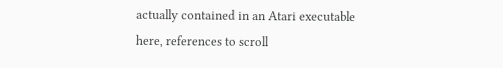actually contained in an Atari executable here, references to scroll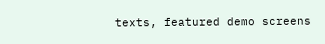texts, featured demo screens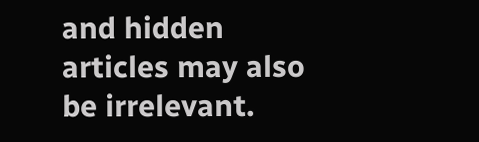and hidden articles may also be irrelevant.